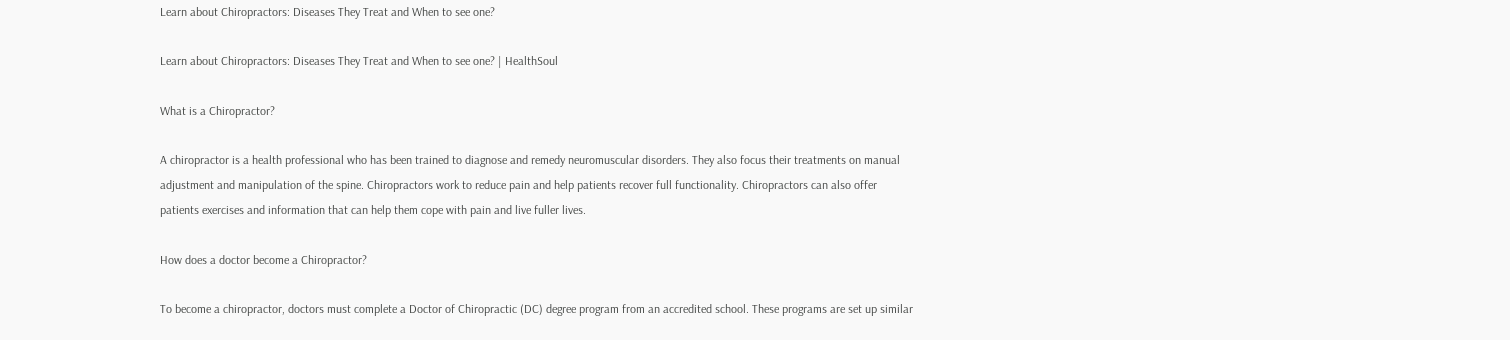Learn about Chiropractors: Diseases They Treat and When to see one?

Learn about Chiropractors: Diseases They Treat and When to see one? | HealthSoul

What is a Chiropractor?

A chiropractor is a health professional who has been trained to diagnose and remedy neuromuscular disorders. They also focus their treatments on manual adjustment and manipulation of the spine. Chiropractors work to reduce pain and help patients recover full functionality. Chiropractors can also offer patients exercises and information that can help them cope with pain and live fuller lives.

How does a doctor become a Chiropractor?

To become a chiropractor, doctors must complete a Doctor of Chiropractic (DC) degree program from an accredited school. These programs are set up similar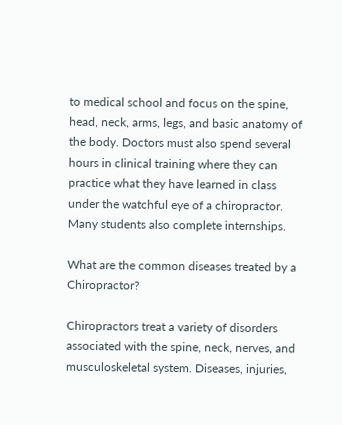to medical school and focus on the spine, head, neck, arms, legs, and basic anatomy of the body. Doctors must also spend several hours in clinical training where they can practice what they have learned in class under the watchful eye of a chiropractor. Many students also complete internships.

What are the common diseases treated by a Chiropractor?

Chiropractors treat a variety of disorders associated with the spine, neck, nerves, and musculoskeletal system. Diseases, injuries,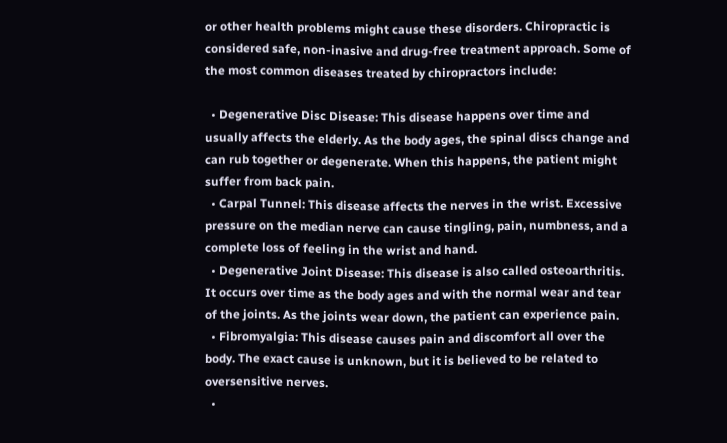or other health problems might cause these disorders. Chiropractic is considered safe, non-inasive and drug-free treatment approach. Some of the most common diseases treated by chiropractors include:

  • Degenerative Disc Disease: This disease happens over time and usually affects the elderly. As the body ages, the spinal discs change and can rub together or degenerate. When this happens, the patient might suffer from back pain.
  • Carpal Tunnel: This disease affects the nerves in the wrist. Excessive pressure on the median nerve can cause tingling, pain, numbness, and a complete loss of feeling in the wrist and hand.
  • Degenerative Joint Disease: This disease is also called osteoarthritis. It occurs over time as the body ages and with the normal wear and tear of the joints. As the joints wear down, the patient can experience pain.
  • Fibromyalgia: This disease causes pain and discomfort all over the body. The exact cause is unknown, but it is believed to be related to oversensitive nerves.
  •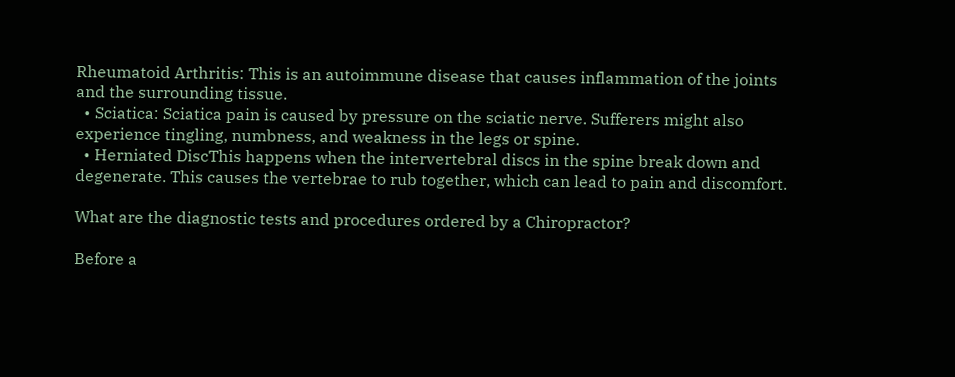Rheumatoid Arthritis: This is an autoimmune disease that causes inflammation of the joints and the surrounding tissue.
  • Sciatica: Sciatica pain is caused by pressure on the sciatic nerve. Sufferers might also experience tingling, numbness, and weakness in the legs or spine.
  • Herniated DiscThis happens when the intervertebral discs in the spine break down and degenerate. This causes the vertebrae to rub together, which can lead to pain and discomfort.

What are the diagnostic tests and procedures ordered by a Chiropractor?

Before a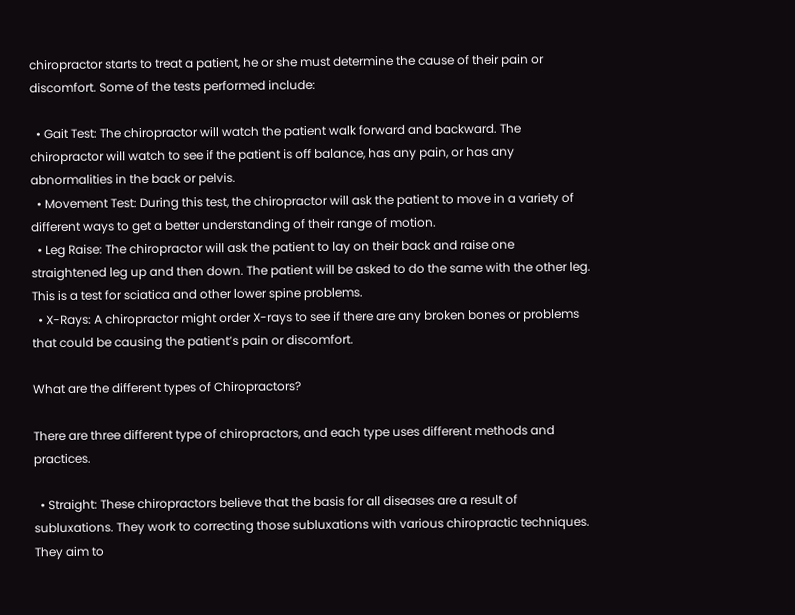chiropractor starts to treat a patient, he or she must determine the cause of their pain or discomfort. Some of the tests performed include:

  • Gait Test: The chiropractor will watch the patient walk forward and backward. The chiropractor will watch to see if the patient is off balance, has any pain, or has any abnormalities in the back or pelvis.
  • Movement Test: During this test, the chiropractor will ask the patient to move in a variety of different ways to get a better understanding of their range of motion.
  • Leg Raise: The chiropractor will ask the patient to lay on their back and raise one straightened leg up and then down. The patient will be asked to do the same with the other leg. This is a test for sciatica and other lower spine problems.
  • X-Rays: A chiropractor might order X-rays to see if there are any broken bones or problems that could be causing the patient’s pain or discomfort.

What are the different types of Chiropractors?

There are three different type of chiropractors, and each type uses different methods and practices.

  • Straight: These chiropractors believe that the basis for all diseases are a result of subluxations. They work to correcting those subluxations with various chiropractic techniques. They aim to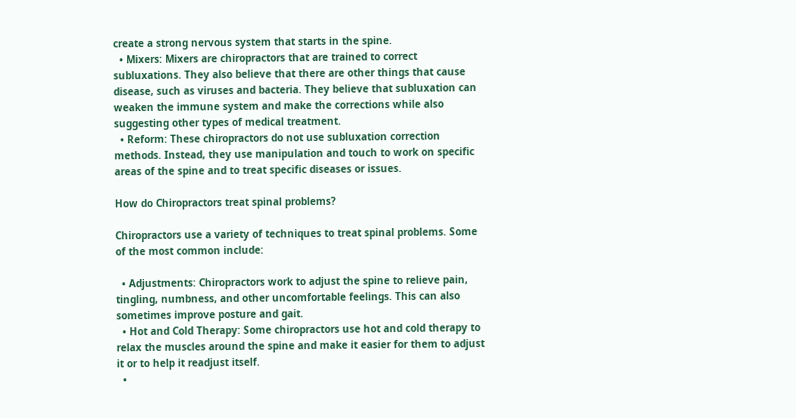create a strong nervous system that starts in the spine.
  • Mixers: Mixers are chiropractors that are trained to correct subluxations. They also believe that there are other things that cause disease, such as viruses and bacteria. They believe that subluxation can weaken the immune system and make the corrections while also suggesting other types of medical treatment.
  • Reform: These chiropractors do not use subluxation correction methods. Instead, they use manipulation and touch to work on specific areas of the spine and to treat specific diseases or issues.

How do Chiropractors treat spinal problems?

Chiropractors use a variety of techniques to treat spinal problems. Some of the most common include:

  • Adjustments: Chiropractors work to adjust the spine to relieve pain, tingling, numbness, and other uncomfortable feelings. This can also sometimes improve posture and gait.
  • Hot and Cold Therapy: Some chiropractors use hot and cold therapy to relax the muscles around the spine and make it easier for them to adjust it or to help it readjust itself.
  •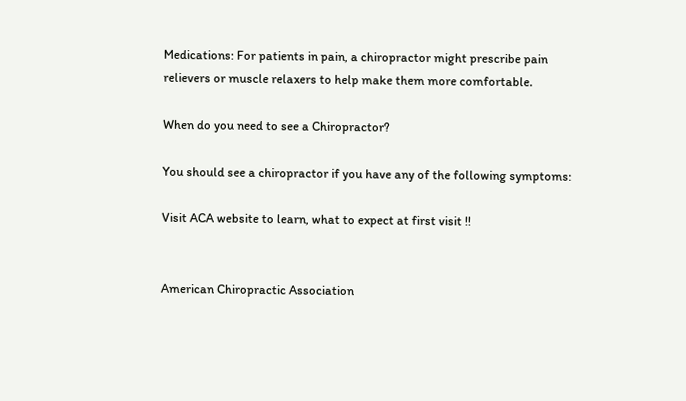Medications: For patients in pain, a chiropractor might prescribe pain relievers or muscle relaxers to help make them more comfortable.

When do you need to see a Chiropractor?

You should see a chiropractor if you have any of the following symptoms:

Visit ACA website to learn, what to expect at first visit !!


American Chiropractic Association